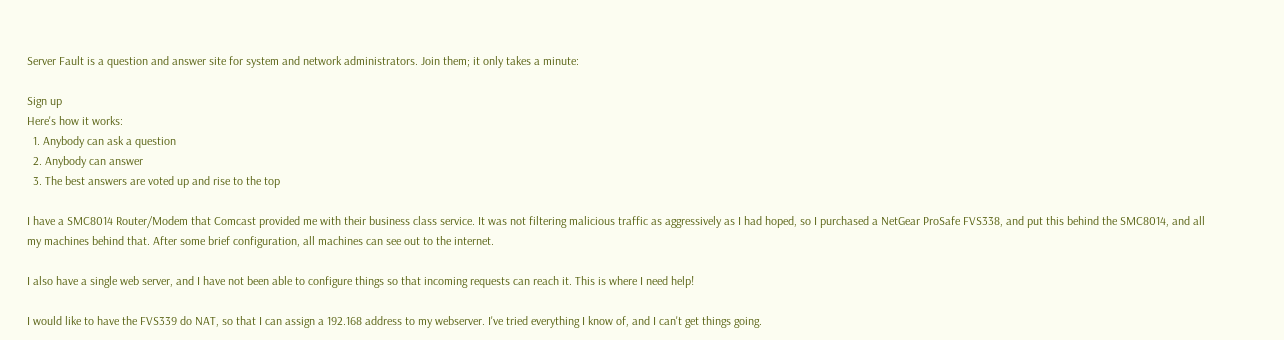Server Fault is a question and answer site for system and network administrators. Join them; it only takes a minute:

Sign up
Here's how it works:
  1. Anybody can ask a question
  2. Anybody can answer
  3. The best answers are voted up and rise to the top

I have a SMC8014 Router/Modem that Comcast provided me with their business class service. It was not filtering malicious traffic as aggressively as I had hoped, so I purchased a NetGear ProSafe FVS338, and put this behind the SMC8014, and all my machines behind that. After some brief configuration, all machines can see out to the internet.

I also have a single web server, and I have not been able to configure things so that incoming requests can reach it. This is where I need help!

I would like to have the FVS339 do NAT, so that I can assign a 192.168 address to my webserver. I've tried everything I know of, and I can't get things going.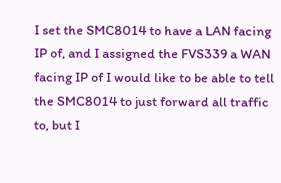I set the SMC8014 to have a LAN facing IP of, and I assigned the FVS339 a WAN facing IP of I would like to be able to tell the SMC8014 to just forward all traffic to, but I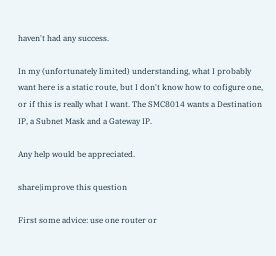haven't had any success.

In my (unfortunately limited) understanding, what I probably want here is a static route, but I don't know how to cofigure one, or if this is really what I want. The SMC8014 wants a Destination IP, a Subnet Mask and a Gateway IP.

Any help would be appreciated.

share|improve this question

First some advice: use one router or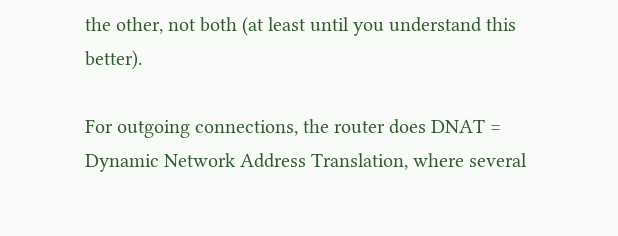the other, not both (at least until you understand this better).

For outgoing connections, the router does DNAT = Dynamic Network Address Translation, where several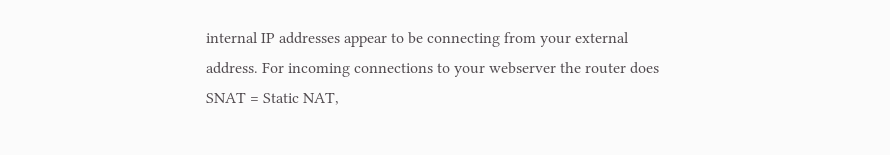internal IP addresses appear to be connecting from your external address. For incoming connections to your webserver the router does SNAT = Static NAT,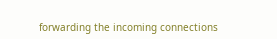forwarding the incoming connections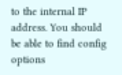to the internal IP address. You should be able to find config options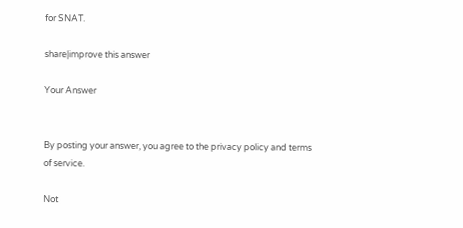for SNAT.

share|improve this answer

Your Answer


By posting your answer, you agree to the privacy policy and terms of service.

Not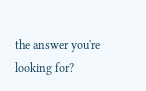the answer you're looking for?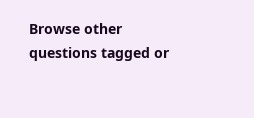Browse other questions tagged or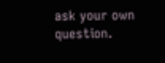ask your own question.